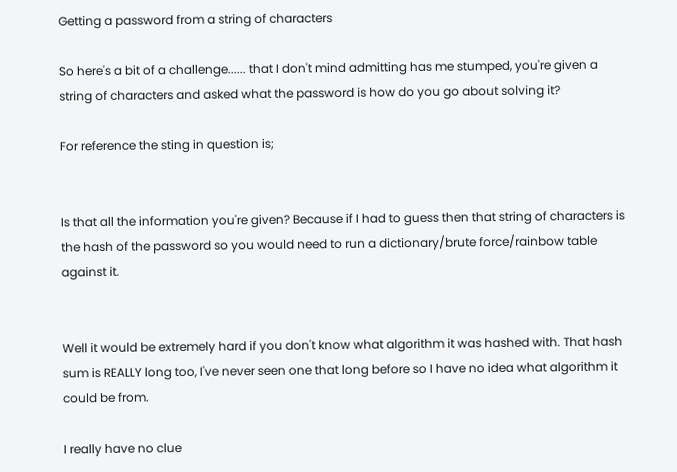Getting a password from a string of characters

So here's a bit of a challenge...... that I don't mind admitting has me stumped, you're given a string of characters and asked what the password is how do you go about solving it?

For reference the sting in question is;


Is that all the information you're given? Because if I had to guess then that string of characters is the hash of the password so you would need to run a dictionary/brute force/rainbow table against it.


Well it would be extremely hard if you don't know what algorithm it was hashed with. That hash sum is REALLY long too, I've never seen one that long before so I have no idea what algorithm it could be from.

I really have no clue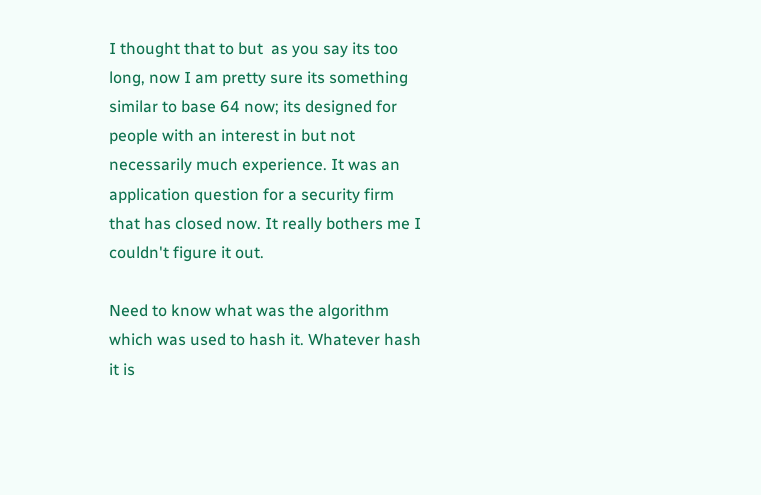I thought that to but  as you say its too long, now I am pretty sure its something similar to base 64 now; its designed for people with an interest in but not necessarily much experience. It was an application question for a security firm that has closed now. It really bothers me I couldn't figure it out.

Need to know what was the algorithm which was used to hash it. Whatever hash it is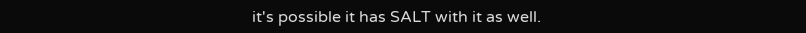it's possible it has SALT with it as well.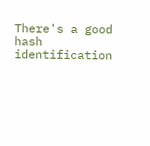There's a good hash identification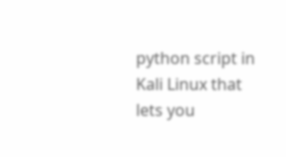python script in Kali Linux that lets you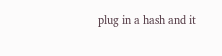plug in a hash and it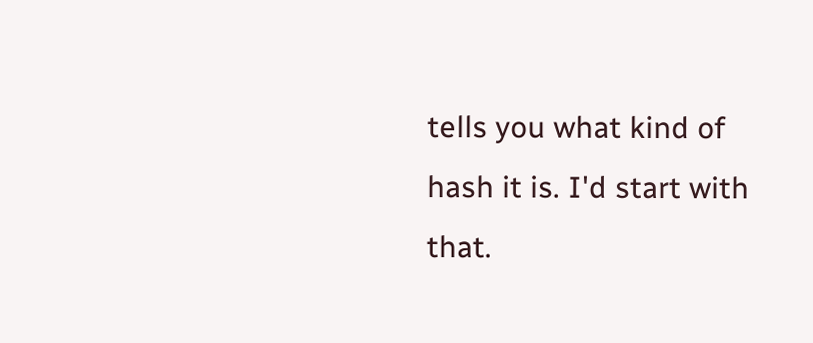tells you what kind of hash it is. I'd start with that.